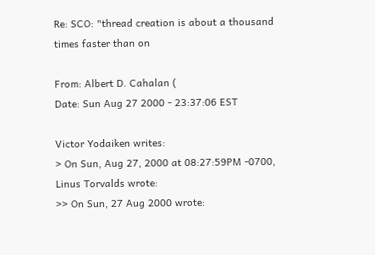Re: SCO: "thread creation is about a thousand times faster than on

From: Albert D. Cahalan (
Date: Sun Aug 27 2000 - 23:37:06 EST

Victor Yodaiken writes:
> On Sun, Aug 27, 2000 at 08:27:59PM -0700, Linus Torvalds wrote:
>> On Sun, 27 Aug 2000 wrote: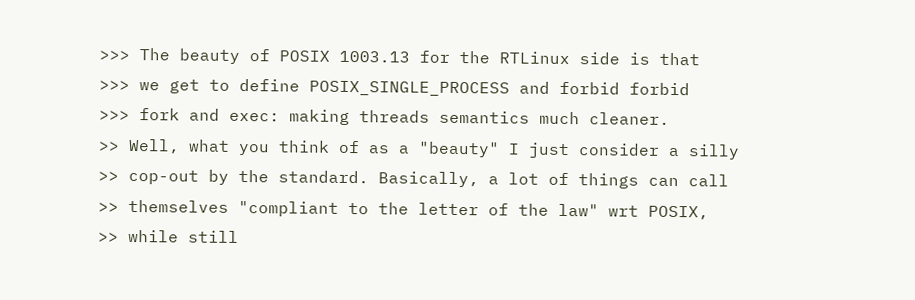>>> The beauty of POSIX 1003.13 for the RTLinux side is that
>>> we get to define POSIX_SINGLE_PROCESS and forbid forbid
>>> fork and exec: making threads semantics much cleaner.
>> Well, what you think of as a "beauty" I just consider a silly
>> cop-out by the standard. Basically, a lot of things can call
>> themselves "compliant to the letter of the law" wrt POSIX,
>> while still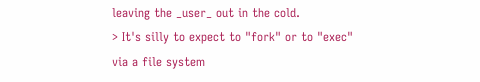leaving the _user_ out in the cold.
> It's silly to expect to "fork" or to "exec" via a file system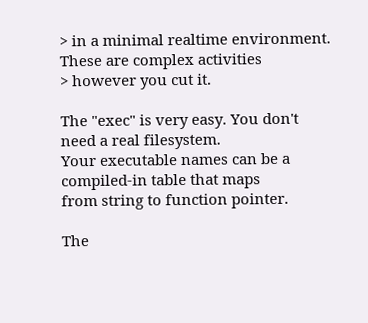> in a minimal realtime environment. These are complex activities
> however you cut it.

The "exec" is very easy. You don't need a real filesystem.
Your executable names can be a compiled-in table that maps
from string to function pointer.

The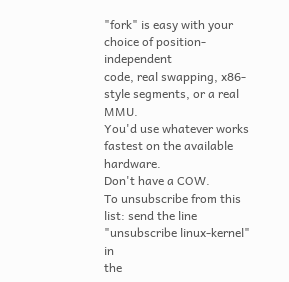"fork" is easy with your choice of position-independent
code, real swapping, x86-style segments, or a real MMU.
You'd use whatever works fastest on the available hardware.
Don't have a COW.
To unsubscribe from this list: send the line "unsubscribe linux-kernel" in
the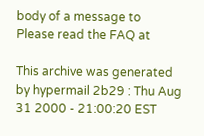body of a message to
Please read the FAQ at

This archive was generated by hypermail 2b29 : Thu Aug 31 2000 - 21:00:20 EST